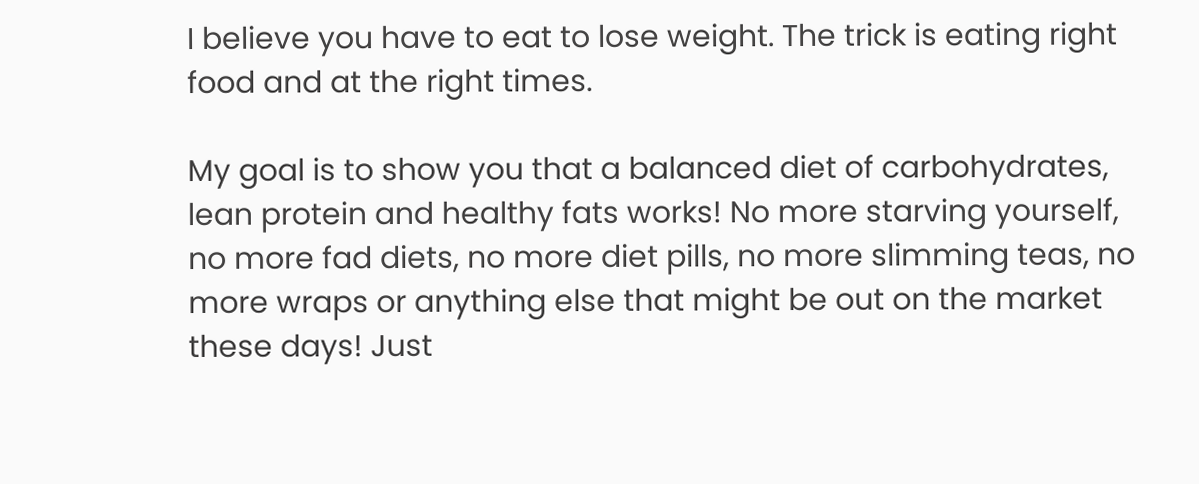I believe you have to eat to lose weight. The trick is eating right food and at the right times.

My goal is to show you that a balanced diet of carbohydrates, lean protein and healthy fats works! No more starving yourself, no more fad diets, no more diet pills, no more slimming teas, no more wraps or anything else that might be out on the market these days! Just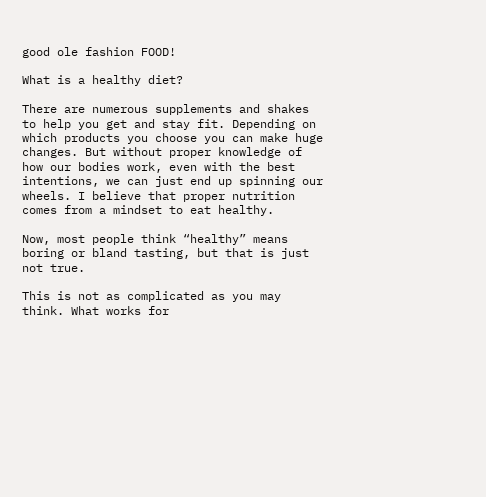good ole fashion FOOD!

What is a healthy diet?

There are numerous supplements and shakes to help you get and stay fit. Depending on which products you choose you can make huge changes. But without proper knowledge of how our bodies work, even with the best intentions, we can just end up spinning our wheels. I believe that proper nutrition comes from a mindset to eat healthy.

Now, most people think “healthy” means boring or bland tasting, but that is just not true.

This is not as complicated as you may think. What works for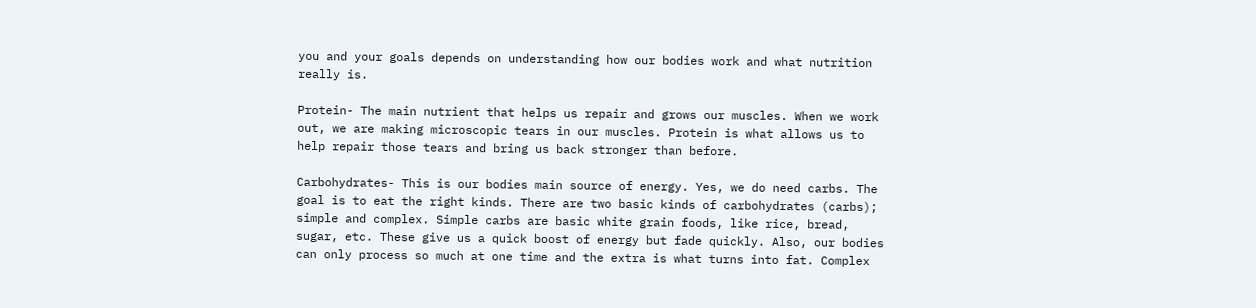you and your goals depends on understanding how our bodies work and what nutrition really is.

Protein- The main nutrient that helps us repair and grows our muscles. When we work out, we are making microscopic tears in our muscles. Protein is what allows us to help repair those tears and bring us back stronger than before.

Carbohydrates- This is our bodies main source of energy. Yes, we do need carbs. The goal is to eat the right kinds. There are two basic kinds of carbohydrates (carbs); simple and complex. Simple carbs are basic white grain foods, like rice, bread, sugar, etc. These give us a quick boost of energy but fade quickly. Also, our bodies can only process so much at one time and the extra is what turns into fat. Complex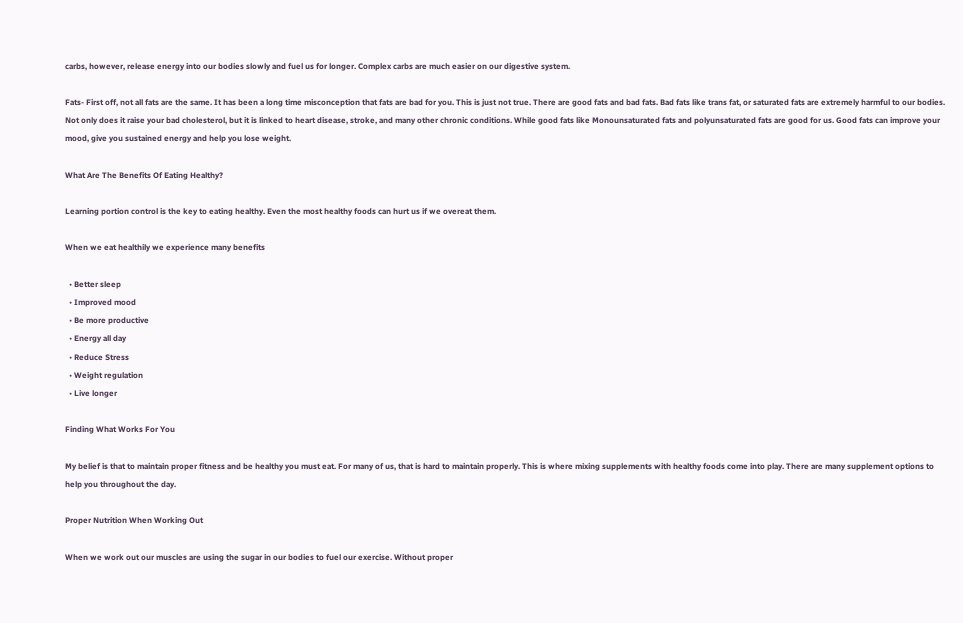carbs, however, release energy into our bodies slowly and fuel us for longer. Complex carbs are much easier on our digestive system.

Fats- First off, not all fats are the same. It has been a long time misconception that fats are bad for you. This is just not true. There are good fats and bad fats. Bad fats like trans fat, or saturated fats are extremely harmful to our bodies. Not only does it raise your bad cholesterol, but it is linked to heart disease, stroke, and many other chronic conditions. While good fats like Monounsaturated fats and polyunsaturated fats are good for us. Good fats can improve your mood, give you sustained energy and help you lose weight.

What Are The Benefits Of Eating Healthy?

Learning portion control is the key to eating healthy. Even the most healthy foods can hurt us if we overeat them.

When we eat healthily we experience many benefits

  • Better sleep
  • Improved mood
  • Be more productive
  • Energy all day
  • Reduce Stress
  • Weight regulation
  • Live longer

Finding What Works For You

My belief is that to maintain proper fitness and be healthy you must eat. For many of us, that is hard to maintain properly. This is where mixing supplements with healthy foods come into play. There are many supplement options to help you throughout the day.

Proper Nutrition When Working Out

When we work out our muscles are using the sugar in our bodies to fuel our exercise. Without proper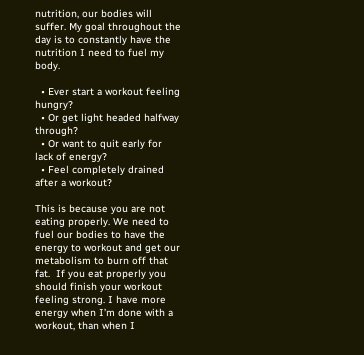nutrition, our bodies will suffer. My goal throughout the day is to constantly have the nutrition I need to fuel my body.

  • Ever start a workout feeling hungry?
  • Or get light headed halfway through?
  • Or want to quit early for lack of energy?
  • Feel completely drained after a workout?

This is because you are not eating properly. We need to fuel our bodies to have the energy to workout and get our metabolism to burn off that fat.  If you eat properly you should finish your workout feeling strong. I have more energy when I’m done with a workout, than when I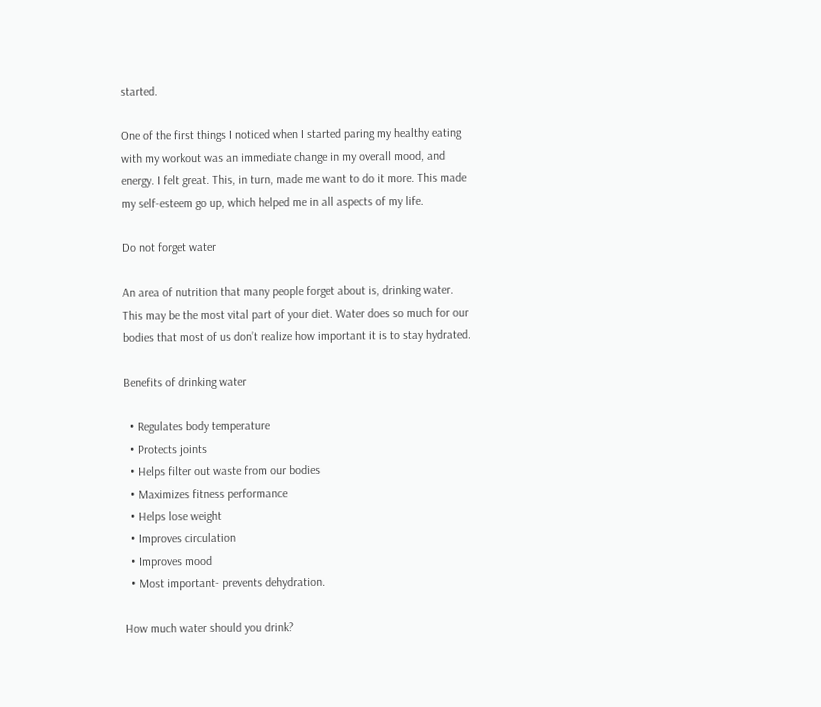started.

One of the first things I noticed when I started paring my healthy eating with my workout was an immediate change in my overall mood, and energy. I felt great. This, in turn, made me want to do it more. This made my self-esteem go up, which helped me in all aspects of my life.

Do not forget water

An area of nutrition that many people forget about is, drinking water. This may be the most vital part of your diet. Water does so much for our bodies that most of us don’t realize how important it is to stay hydrated.

Benefits of drinking water

  • Regulates body temperature
  • Protects joints
  • Helps filter out waste from our bodies
  • Maximizes fitness performance
  • Helps lose weight
  • Improves circulation
  • Improves mood
  • Most important- prevents dehydration.

How much water should you drink?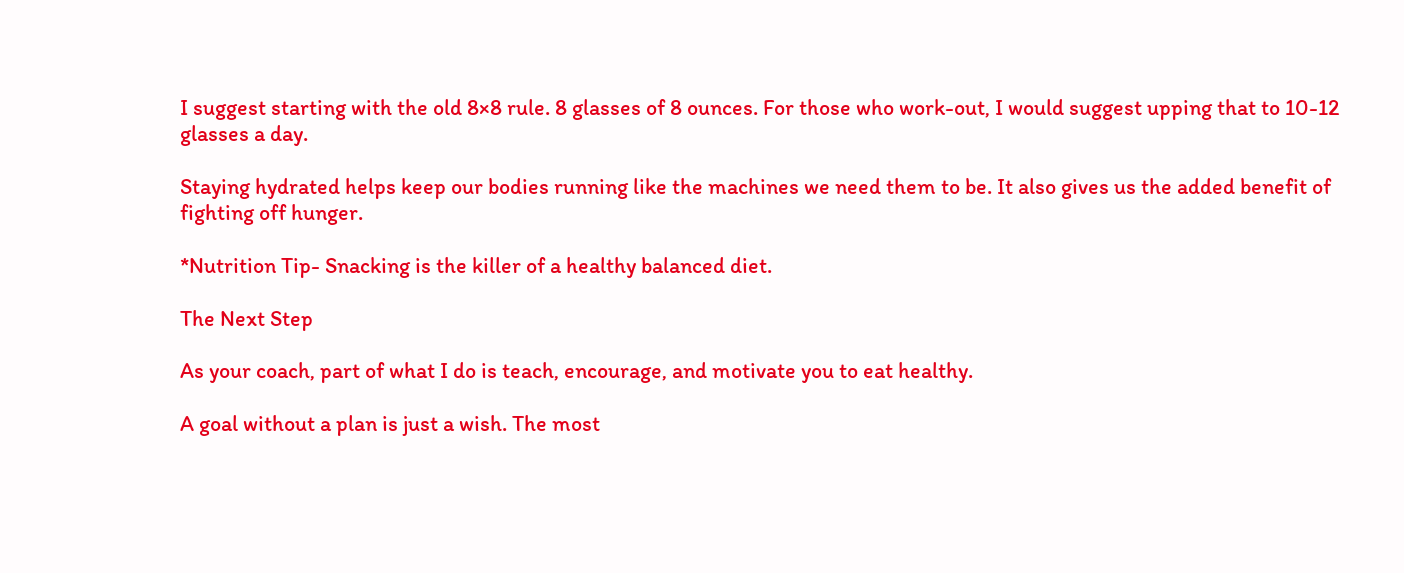I suggest starting with the old 8×8 rule. 8 glasses of 8 ounces. For those who work-out, I would suggest upping that to 10-12 glasses a day.

Staying hydrated helps keep our bodies running like the machines we need them to be. It also gives us the added benefit of fighting off hunger.

*Nutrition Tip- Snacking is the killer of a healthy balanced diet.

The Next Step

As your coach, part of what I do is teach, encourage, and motivate you to eat healthy.

A goal without a plan is just a wish. The most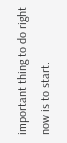important thing to do right now is to start.